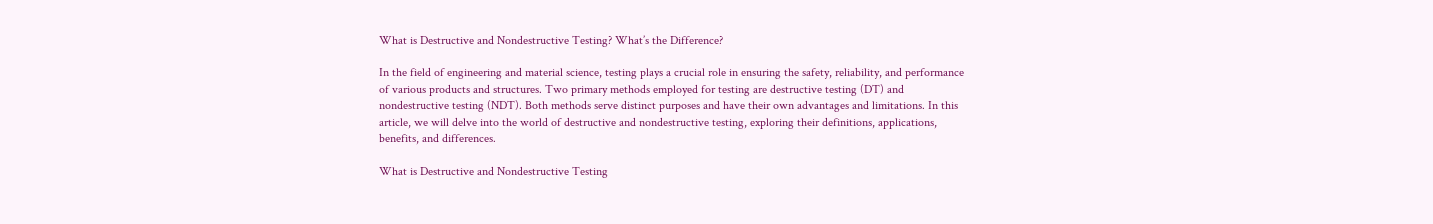What is Destructive and Nondestructive Testing? What’s the Difference?

In the field of engineering and material science, testing plays a crucial role in ensuring the safety, reliability, and performance of various products and structures. Two primary methods employed for testing are destructive testing (DT) and nondestructive testing (NDT). Both methods serve distinct purposes and have their own advantages and limitations. In this article, we will delve into the world of destructive and nondestructive testing, exploring their definitions, applications, benefits, and differences.

What is Destructive and Nondestructive Testing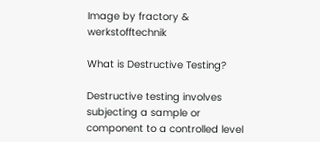Image by fractory & werkstofftechnik

What is Destructive Testing?

Destructive testing involves subjecting a sample or component to a controlled level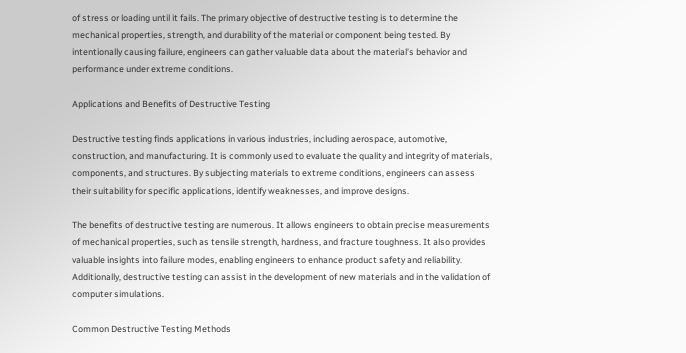of stress or loading until it fails. The primary objective of destructive testing is to determine the mechanical properties, strength, and durability of the material or component being tested. By intentionally causing failure, engineers can gather valuable data about the material’s behavior and performance under extreme conditions.

Applications and Benefits of Destructive Testing

Destructive testing finds applications in various industries, including aerospace, automotive, construction, and manufacturing. It is commonly used to evaluate the quality and integrity of materials, components, and structures. By subjecting materials to extreme conditions, engineers can assess their suitability for specific applications, identify weaknesses, and improve designs.

The benefits of destructive testing are numerous. It allows engineers to obtain precise measurements of mechanical properties, such as tensile strength, hardness, and fracture toughness. It also provides valuable insights into failure modes, enabling engineers to enhance product safety and reliability. Additionally, destructive testing can assist in the development of new materials and in the validation of computer simulations.

Common Destructive Testing Methods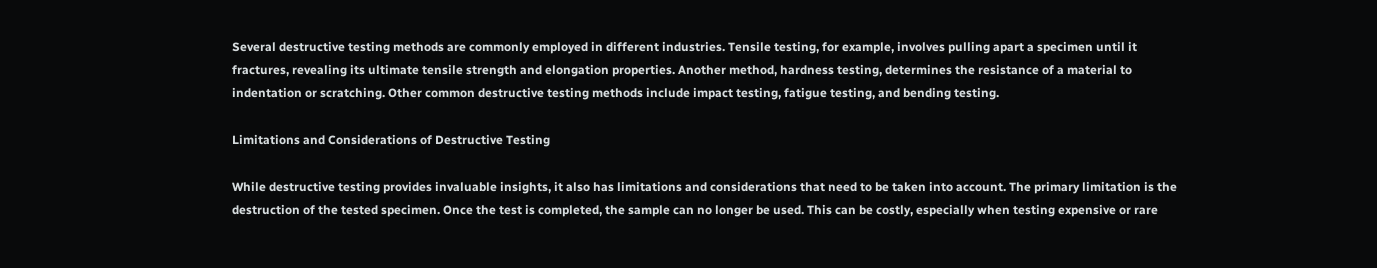Several destructive testing methods are commonly employed in different industries. Tensile testing, for example, involves pulling apart a specimen until it fractures, revealing its ultimate tensile strength and elongation properties. Another method, hardness testing, determines the resistance of a material to indentation or scratching. Other common destructive testing methods include impact testing, fatigue testing, and bending testing.

Limitations and Considerations of Destructive Testing

While destructive testing provides invaluable insights, it also has limitations and considerations that need to be taken into account. The primary limitation is the destruction of the tested specimen. Once the test is completed, the sample can no longer be used. This can be costly, especially when testing expensive or rare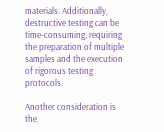materials. Additionally, destructive testing can be time-consuming, requiring the preparation of multiple samples and the execution of rigorous testing protocols.

Another consideration is the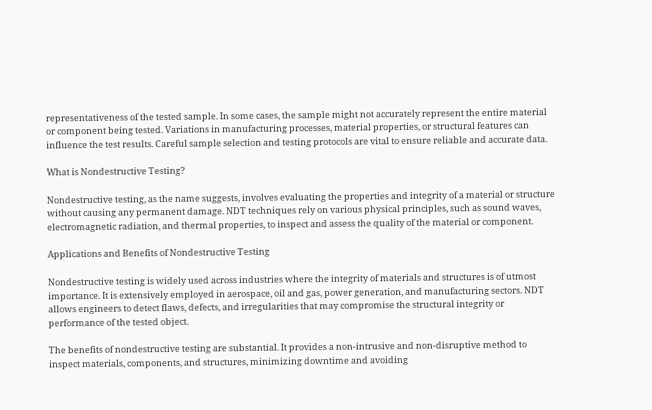representativeness of the tested sample. In some cases, the sample might not accurately represent the entire material or component being tested. Variations in manufacturing processes, material properties, or structural features can influence the test results. Careful sample selection and testing protocols are vital to ensure reliable and accurate data.

What is Nondestructive Testing?

Nondestructive testing, as the name suggests, involves evaluating the properties and integrity of a material or structure without causing any permanent damage. NDT techniques rely on various physical principles, such as sound waves, electromagnetic radiation, and thermal properties, to inspect and assess the quality of the material or component.

Applications and Benefits of Nondestructive Testing

Nondestructive testing is widely used across industries where the integrity of materials and structures is of utmost importance. It is extensively employed in aerospace, oil and gas, power generation, and manufacturing sectors. NDT allows engineers to detect flaws, defects, and irregularities that may compromise the structural integrity or performance of the tested object.

The benefits of nondestructive testing are substantial. It provides a non-intrusive and non-disruptive method to inspect materials, components, and structures, minimizing downtime and avoiding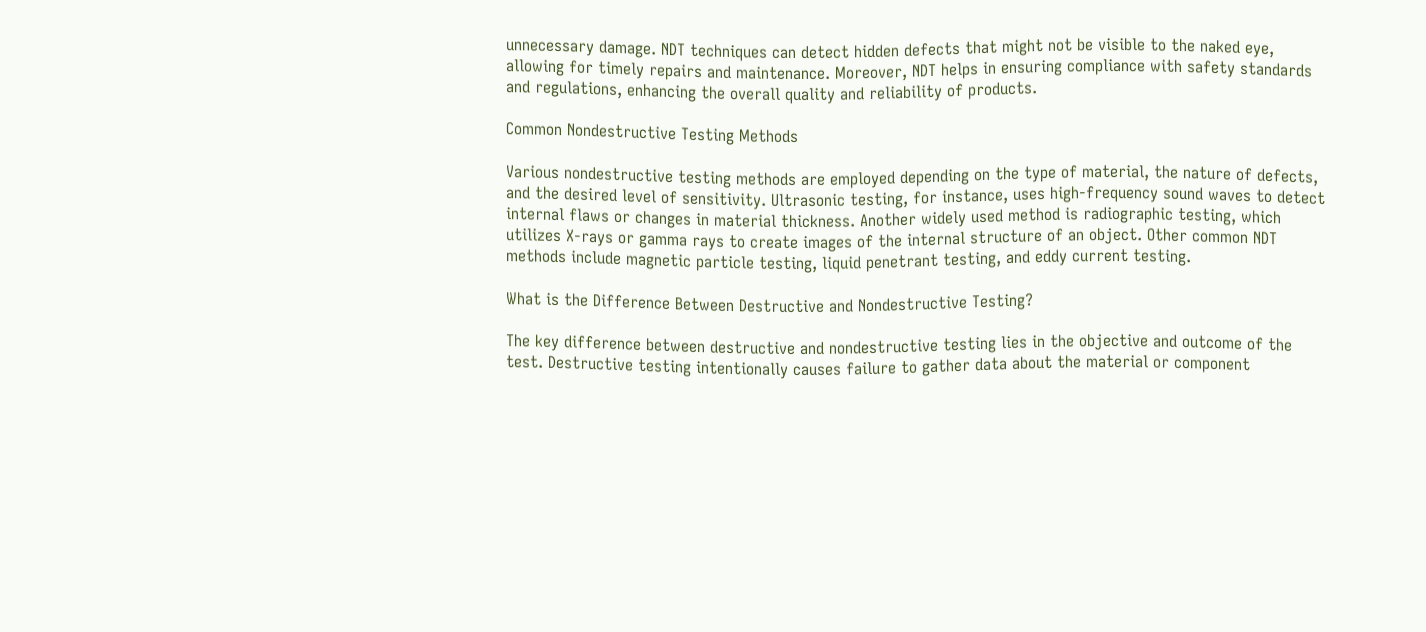unnecessary damage. NDT techniques can detect hidden defects that might not be visible to the naked eye, allowing for timely repairs and maintenance. Moreover, NDT helps in ensuring compliance with safety standards and regulations, enhancing the overall quality and reliability of products.

Common Nondestructive Testing Methods

Various nondestructive testing methods are employed depending on the type of material, the nature of defects, and the desired level of sensitivity. Ultrasonic testing, for instance, uses high-frequency sound waves to detect internal flaws or changes in material thickness. Another widely used method is radiographic testing, which utilizes X-rays or gamma rays to create images of the internal structure of an object. Other common NDT methods include magnetic particle testing, liquid penetrant testing, and eddy current testing.

What is the Difference Between Destructive and Nondestructive Testing?

The key difference between destructive and nondestructive testing lies in the objective and outcome of the test. Destructive testing intentionally causes failure to gather data about the material or component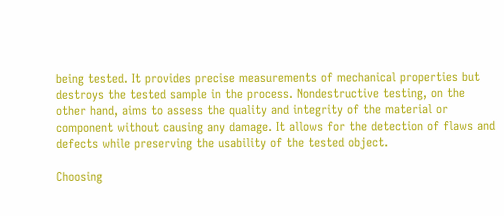being tested. It provides precise measurements of mechanical properties but destroys the tested sample in the process. Nondestructive testing, on the other hand, aims to assess the quality and integrity of the material or component without causing any damage. It allows for the detection of flaws and defects while preserving the usability of the tested object.

Choosing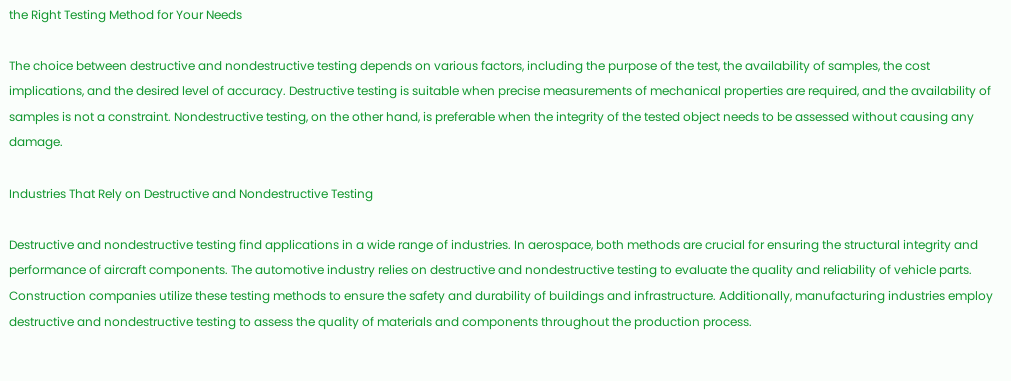the Right Testing Method for Your Needs

The choice between destructive and nondestructive testing depends on various factors, including the purpose of the test, the availability of samples, the cost implications, and the desired level of accuracy. Destructive testing is suitable when precise measurements of mechanical properties are required, and the availability of samples is not a constraint. Nondestructive testing, on the other hand, is preferable when the integrity of the tested object needs to be assessed without causing any damage.

Industries That Rely on Destructive and Nondestructive Testing

Destructive and nondestructive testing find applications in a wide range of industries. In aerospace, both methods are crucial for ensuring the structural integrity and performance of aircraft components. The automotive industry relies on destructive and nondestructive testing to evaluate the quality and reliability of vehicle parts. Construction companies utilize these testing methods to ensure the safety and durability of buildings and infrastructure. Additionally, manufacturing industries employ destructive and nondestructive testing to assess the quality of materials and components throughout the production process.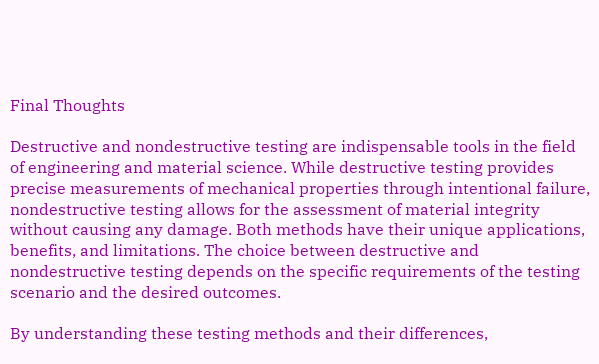Final Thoughts

Destructive and nondestructive testing are indispensable tools in the field of engineering and material science. While destructive testing provides precise measurements of mechanical properties through intentional failure, nondestructive testing allows for the assessment of material integrity without causing any damage. Both methods have their unique applications, benefits, and limitations. The choice between destructive and nondestructive testing depends on the specific requirements of the testing scenario and the desired outcomes.

By understanding these testing methods and their differences,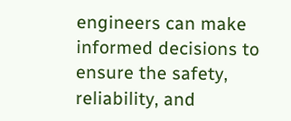engineers can make informed decisions to ensure the safety, reliability, and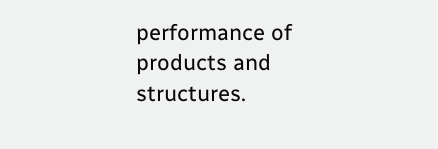performance of products and structures.